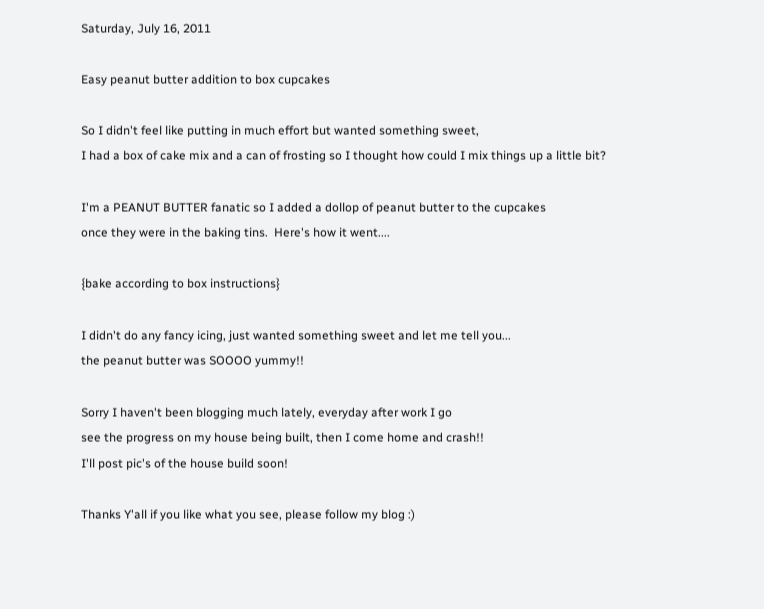Saturday, July 16, 2011

Easy peanut butter addition to box cupcakes

So I didn't feel like putting in much effort but wanted something sweet,
I had a box of cake mix and a can of frosting so I thought how could I mix things up a little bit?

I'm a PEANUT BUTTER fanatic so I added a dollop of peanut butter to the cupcakes
once they were in the baking tins.  Here's how it went....

{bake according to box instructions}

I didn't do any fancy icing, just wanted something sweet and let me tell you...
the peanut butter was SOOOO yummy!!

Sorry I haven't been blogging much lately, everyday after work I go
see the progress on my house being built, then I come home and crash!!
I'll post pic's of the house build soon!

Thanks Y'all if you like what you see, please follow my blog :)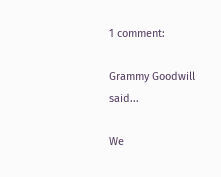1 comment:

Grammy Goodwill said...

We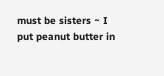must be sisters ~ I put peanut butter in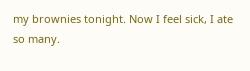my brownies tonight. Now I feel sick, I ate so many.